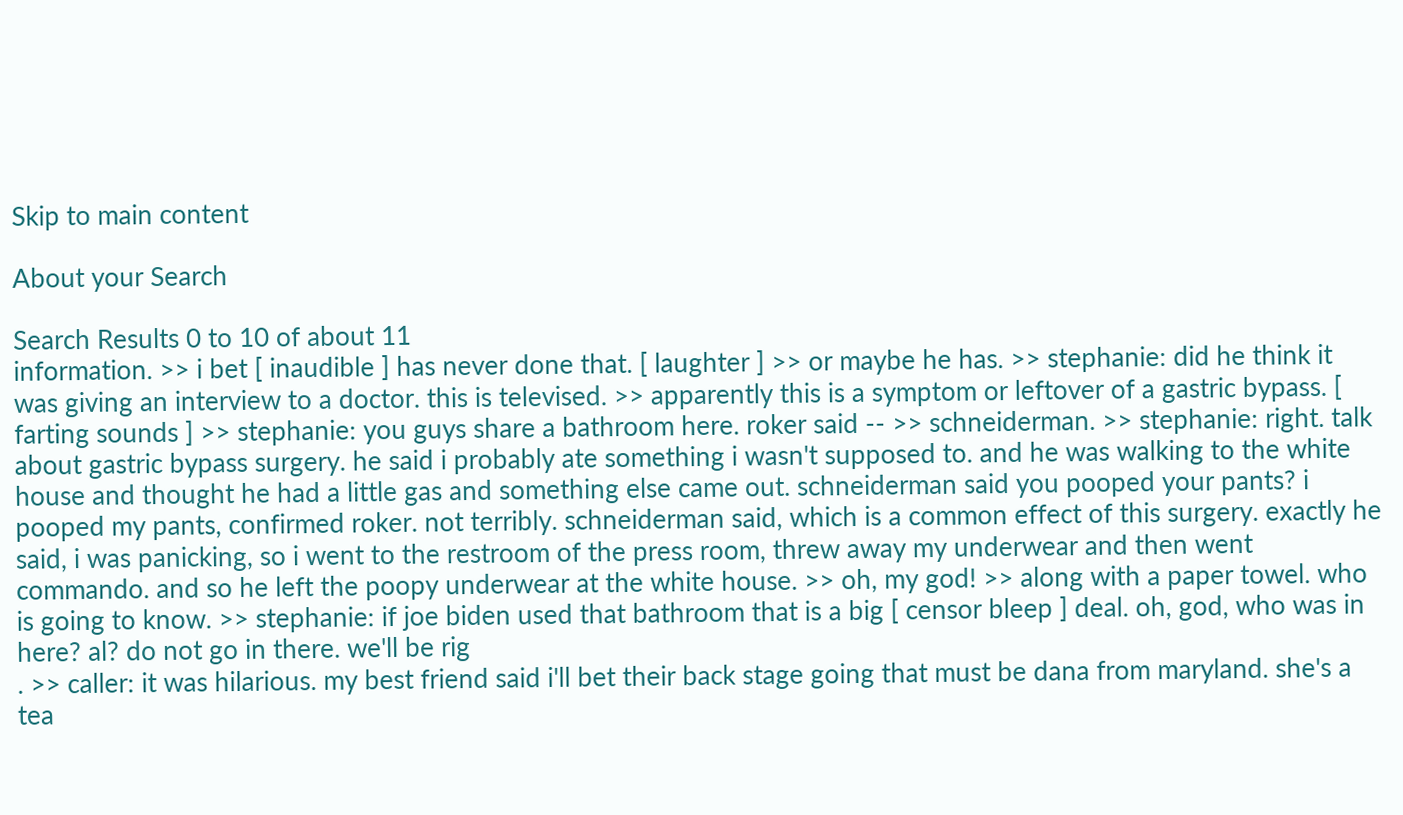Skip to main content

About your Search

Search Results 0 to 10 of about 11
information. >> i bet [ inaudible ] has never done that. [ laughter ] >> or maybe he has. >> stephanie: did he think it was giving an interview to a doctor. this is televised. >> apparently this is a symptom or leftover of a gastric bypass. [ farting sounds ] >> stephanie: you guys share a bathroom here. roker said -- >> schneiderman. >> stephanie: right. talk about gastric bypass surgery. he said i probably ate something i wasn't supposed to. and he was walking to the white house and thought he had a little gas and something else came out. schneiderman said you pooped your pants? i pooped my pants, confirmed roker. not terribly. schneiderman said, which is a common effect of this surgery. exactly he said, i was panicking, so i went to the restroom of the press room, threw away my underwear and then went commando. and so he left the poopy underwear at the white house. >> oh, my god! >> along with a paper towel. who is going to know. >> stephanie: if joe biden used that bathroom that is a big [ censor bleep ] deal. oh, god, who was in here? al? do not go in there. we'll be rig
. >> caller: it was hilarious. my best friend said i'll bet their back stage going that must be dana from maryland. she's a tea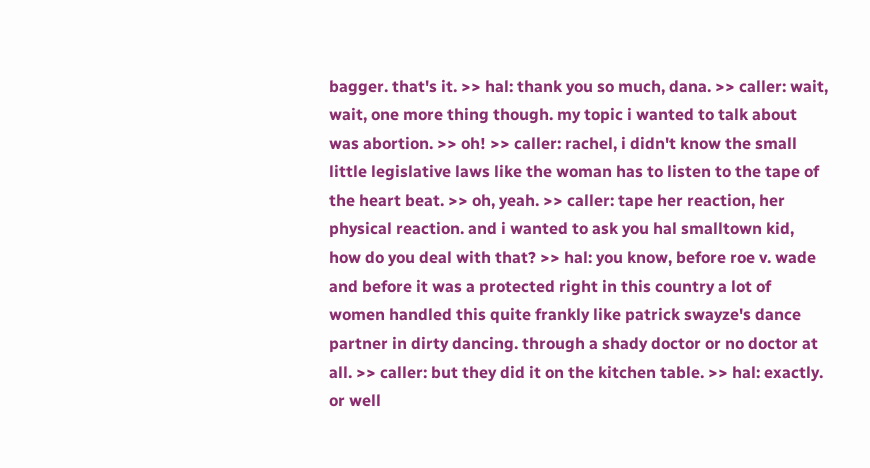bagger. that's it. >> hal: thank you so much, dana. >> caller: wait, wait, one more thing though. my topic i wanted to talk about was abortion. >> oh! >> caller: rachel, i didn't know the small little legislative laws like the woman has to listen to the tape of the heart beat. >> oh, yeah. >> caller: tape her reaction, her physical reaction. and i wanted to ask you hal smalltown kid, how do you deal with that? >> hal: you know, before roe v. wade and before it was a protected right in this country a lot of women handled this quite frankly like patrick swayze's dance partner in dirty dancing. through a shady doctor or no doctor at all. >> caller: but they did it on the kitchen table. >> hal: exactly. or well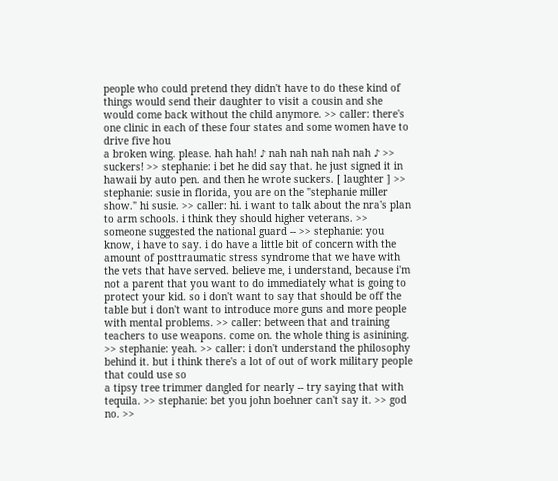people who could pretend they didn't have to do these kind of things would send their daughter to visit a cousin and she would come back without the child anymore. >> caller: there's one clinic in each of these four states and some women have to drive five hou
a broken wing. please. hah hah! ♪ nah nah nah nah nah ♪ >> suckers! >> stephanie: i bet he did say that. he just signed it in hawaii by auto pen. and then he wrote suckers. [ laughter ] >> stephanie: susie in florida, you are on the "stephanie miller show." hi susie. >> caller: hi. i want to talk about the nra's plan to arm schools. i think they should higher veterans. >> someone suggested the national guard -- >> stephanie: you know, i have to say. i do have a little bit of concern with the amount of posttraumatic stress syndrome that we have with the vets that have served. believe me, i understand, because i'm not a parent that you want to do immediately what is going to protect your kid. so i don't want to say that should be off the table but i don't want to introduce more guns and more people with mental problems. >> caller: between that and training teachers to use weapons. come on. the whole thing is asinining. >> stephanie: yeah. >> caller: i don't understand the philosophy behind it. but i think there's a lot of out of work military people that could use so
a tipsy tree trimmer dangled for nearly -- try saying that with tequila. >> stephanie: bet you john boehner can't say it. >> god no. >>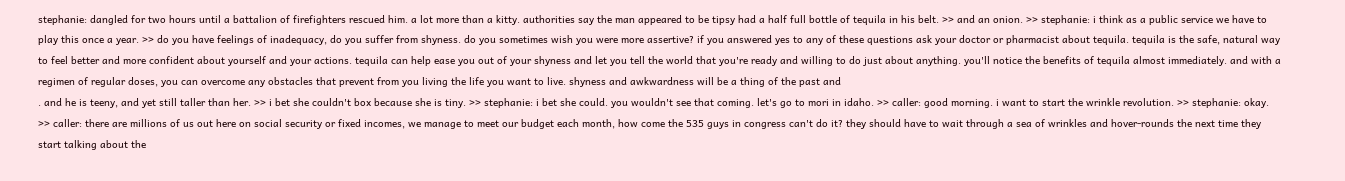stephanie: dangled for two hours until a battalion of firefighters rescued him. a lot more than a kitty. authorities say the man appeared to be tipsy had a half full bottle of tequila in his belt. >> and an onion. >> stephanie: i think as a public service we have to play this once a year. >> do you have feelings of inadequacy, do you suffer from shyness. do you sometimes wish you were more assertive? if you answered yes to any of these questions ask your doctor or pharmacist about tequila. tequila is the safe, natural way to feel better and more confident about yourself and your actions. tequila can help ease you out of your shyness and let you tell the world that you're ready and willing to do just about anything. you'll notice the benefits of tequila almost immediately. and with a regimen of regular doses, you can overcome any obstacles that prevent from you living the life you want to live. shyness and awkwardness will be a thing of the past and
. and he is teeny, and yet still taller than her. >> i bet she couldn't box because she is tiny. >> stephanie: i bet she could. you wouldn't see that coming. let's go to mori in idaho. >> caller: good morning. i want to start the wrinkle revolution. >> stephanie: okay. >> caller: there are millions of us out here on social security or fixed incomes, we manage to meet our budget each month, how come the 535 guys in congress can't do it? they should have to wait through a sea of wrinkles and hover-rounds the next time they start talking about the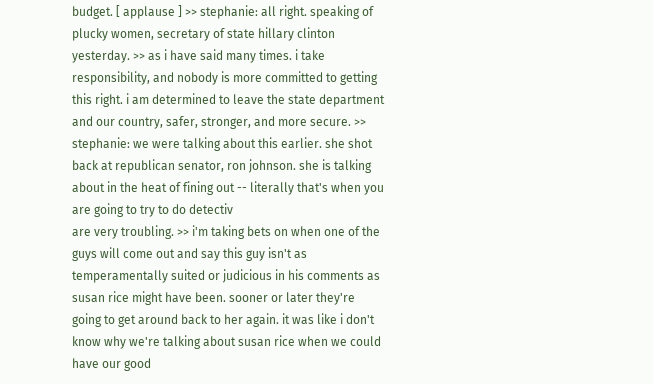budget. [ applause ] >> stephanie: all right. speaking of plucky women, secretary of state hillary clinton yesterday. >> as i have said many times. i take responsibility, and nobody is more committed to getting this right. i am determined to leave the state department and our country, safer, stronger, and more secure. >> stephanie: we were talking about this earlier. she shot back at republican senator, ron johnson. she is talking about in the heat of fining out -- literally that's when you are going to try to do detectiv
are very troubling. >> i'm taking bets on when one of the guys will come out and say this guy isn't as temperamentally suited or judicious in his comments as susan rice might have been. sooner or later they're going to get around back to her again. it was like i don't know why we're talking about susan rice when we could have our good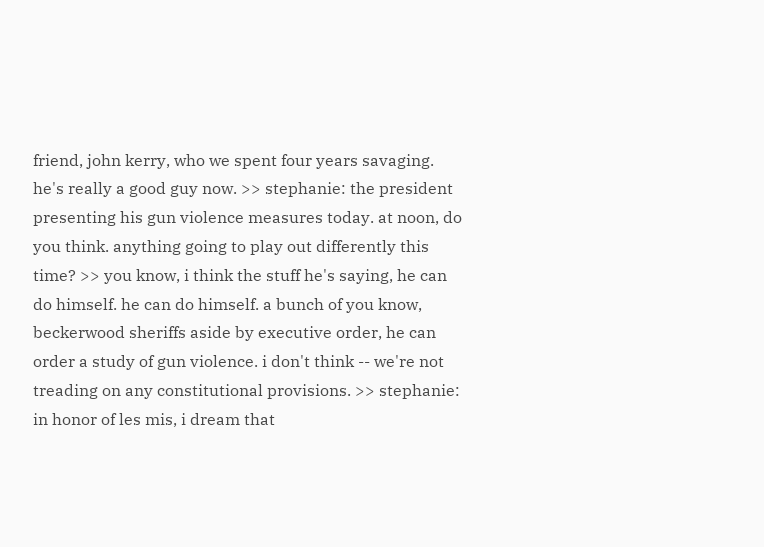friend, john kerry, who we spent four years savaging. he's really a good guy now. >> stephanie: the president presenting his gun violence measures today. at noon, do you think. anything going to play out differently this time? >> you know, i think the stuff he's saying, he can do himself. he can do himself. a bunch of you know, beckerwood sheriffs aside by executive order, he can order a study of gun violence. i don't think -- we're not treading on any constitutional provisions. >> stephanie: in honor of les mis, i dream that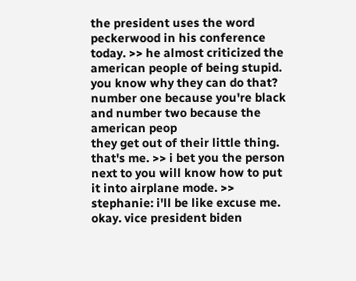the president uses the word peckerwood in his conference today. >> he almost criticized the american people of being stupid. you know why they can do that? number one because you're black and number two because the american peop
they get out of their little thing. that's me. >> i bet you the person next to you will know how to put it into airplane mode. >> stephanie: i'll be like excuse me. okay. vice president biden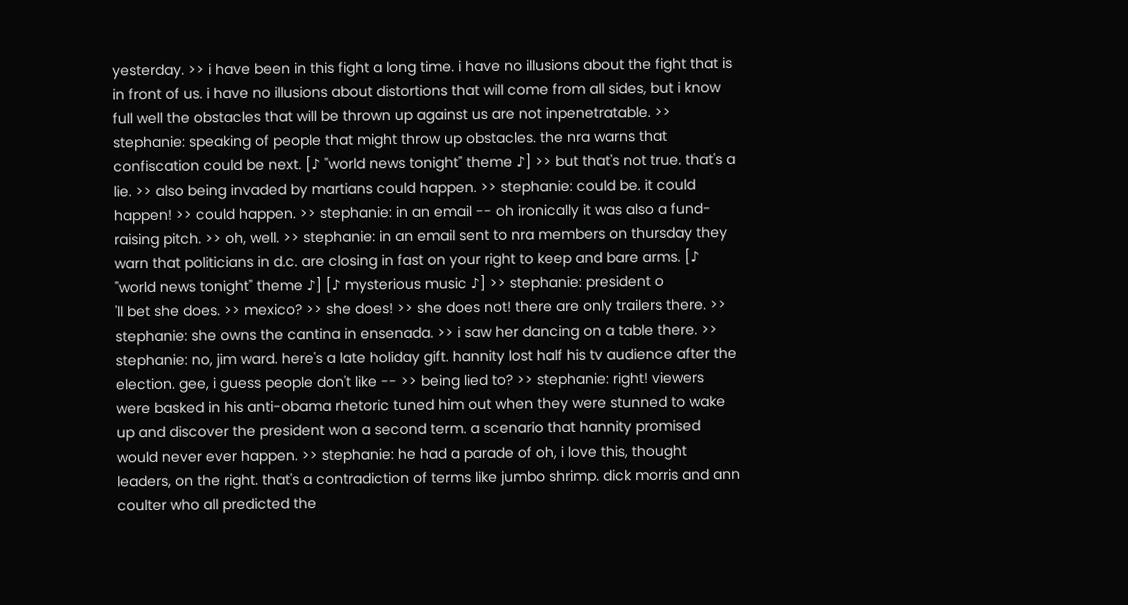yesterday. >> i have been in this fight a long time. i have no illusions about the fight that is in front of us. i have no illusions about distortions that will come from all sides, but i know full well the obstacles that will be thrown up against us are not inpenetratable. >> stephanie: speaking of people that might throw up obstacles. the nra warns that confiscation could be next. [♪ "world news tonight" theme ♪] >> but that's not true. that's a lie. >> also being invaded by martians could happen. >> stephanie: could be. it could happen! >> could happen. >> stephanie: in an email -- oh ironically it was also a fund-raising pitch. >> oh, well. >> stephanie: in an email sent to nra members on thursday they warn that politicians in d.c. are closing in fast on your right to keep and bare arms. [♪ "world news tonight" theme ♪] [♪ mysterious music ♪] >> stephanie: president o
'll bet she does. >> mexico? >> she does! >> she does not! there are only trailers there. >> stephanie: she owns the cantina in ensenada. >> i saw her dancing on a table there. >> stephanie: no, jim ward. here's a late holiday gift. hannity lost half his tv audience after the election. gee, i guess people don't like -- >> being lied to? >> stephanie: right! viewers were basked in his anti-obama rhetoric tuned him out when they were stunned to wake up and discover the president won a second term. a scenario that hannity promised would never ever happen. >> stephanie: he had a parade of oh, i love this, thought leaders, on the right. that's a contradiction of terms like jumbo shrimp. dick morris and ann coulter who all predicted the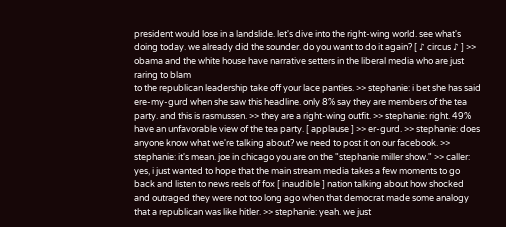president would lose in a landslide. let's dive into the right-wing world. see what's doing today. we already did the sounder. do you want to do it again? [ ♪ circus ♪ ] >> obama and the white house have narrative setters in the liberal media who are just raring to blam
to the republican leadership take off your lace panties. >> stephanie: i bet she has said ere-my-gurd when she saw this headline. only 8% say they are members of the tea party. and this is rasmussen. >> they are a right-wing outfit. >> stephanie: right. 49% have an unfavorable view of the tea party. [ applause ] >> er-gurd. >> stephanie: does anyone know what we're talking about? we need to post it on our facebook. >> stephanie: it's mean. joe in chicago you are on the "stephanie miller show." >> caller: yes, i just wanted to hope that the main stream media takes a few moments to go back and listen to news reels of fox [ inaudible ] nation talking about how shocked and outraged they were not too long ago when that democrat made some analogy that a republican was like hitler. >> stephanie: yeah. we just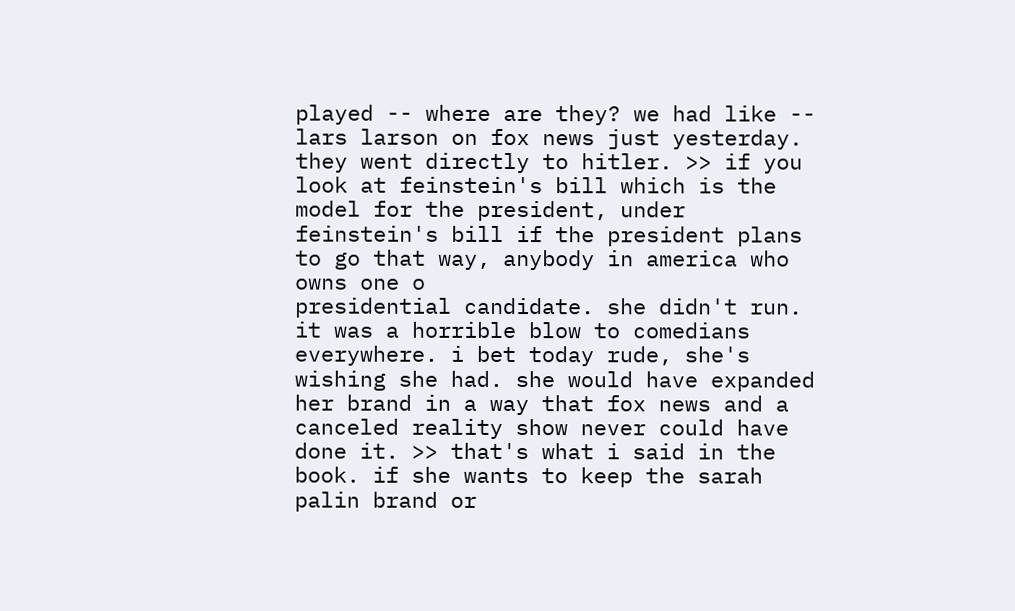played -- where are they? we had like -- lars larson on fox news just yesterday. they went directly to hitler. >> if you look at feinstein's bill which is the model for the president, under feinstein's bill if the president plans to go that way, anybody in america who owns one o
presidential candidate. she didn't run. it was a horrible blow to comedians everywhere. i bet today rude, she's wishing she had. she would have expanded her brand in a way that fox news and a canceled reality show never could have done it. >> that's what i said in the book. if she wants to keep the sarah palin brand or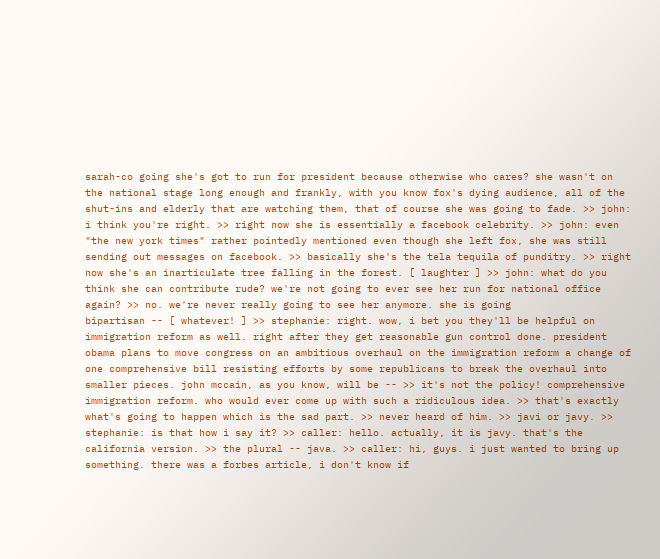sarah-co going she's got to run for president because otherwise who cares? she wasn't on the national stage long enough and frankly, with you know fox's dying audience, all of the shut-ins and elderly that are watching them, that of course she was going to fade. >> john: i think you're right. >> right now she is essentially a facebook celebrity. >> john: even "the new york times" rather pointedly mentioned even though she left fox, she was still sending out messages on facebook. >> basically she's the tela tequila of punditry. >> right now she's an inarticulate tree falling in the forest. [ laughter ] >> john: what do you think she can contribute rude? we're not going to ever see her run for national office again? >> no. we're never really going to see her anymore. she is going
bipartisan -- [ whatever! ] >> stephanie: right. wow, i bet you they'll be helpful on immigration reform as well. right after they get reasonable gun control done. president obama plans to move congress on an ambitious overhaul on the immigration reform a change of one comprehensive bill resisting efforts by some republicans to break the overhaul into smaller pieces. john mccain, as you know, will be -- >> it's not the policy! comprehensive immigration reform. who would ever come up with such a ridiculous idea. >> that's exactly what's going to happen which is the sad part. >> never heard of him. >> javi or javy. >> stephanie: is that how i say it? >> caller: hello. actually, it is javy. that's the california version. >> the plural -- java. >> caller: hi, guys. i just wanted to bring up something. there was a forbes article, i don't know if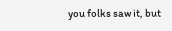you folks saw it, but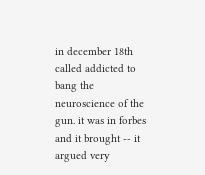in december 18th called addicted to bang the neuroscience of the gun. it was in forbes and it brought -- it argued very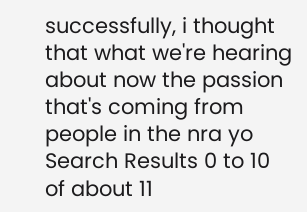successfully, i thought that what we're hearing about now the passion that's coming from people in the nra yo
Search Results 0 to 10 of about 11